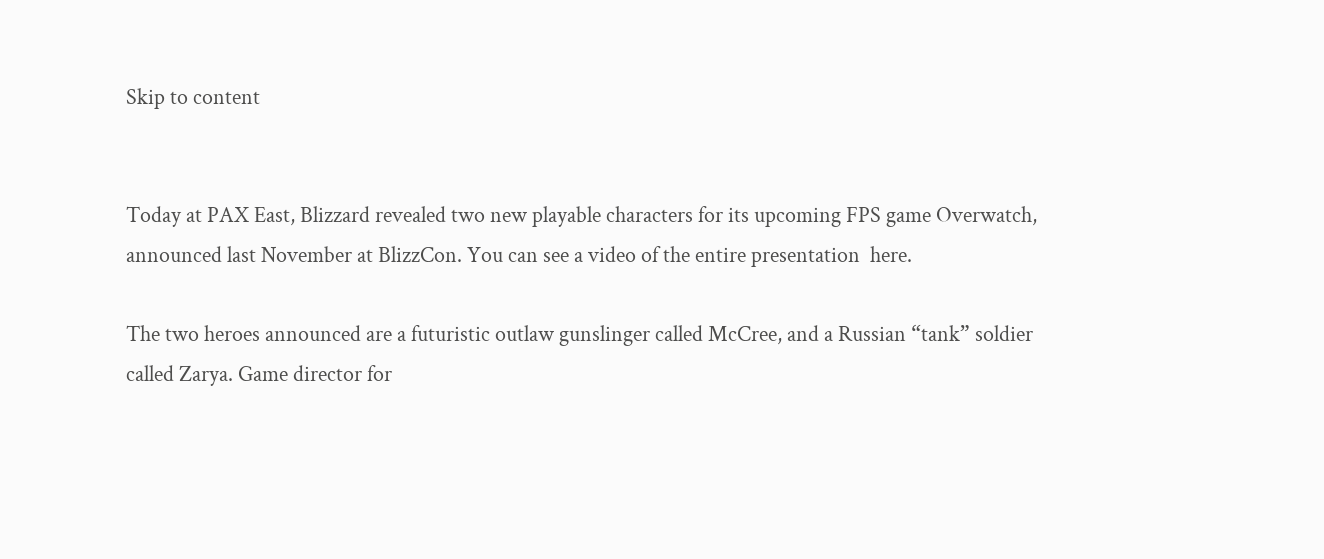Skip to content


Today at PAX East, Blizzard revealed two new playable characters for its upcoming FPS game Overwatch, announced last November at BlizzCon. You can see a video of the entire presentation  here.

The two heroes announced are a futuristic outlaw gunslinger called McCree, and a Russian “tank” soldier called Zarya. Game director for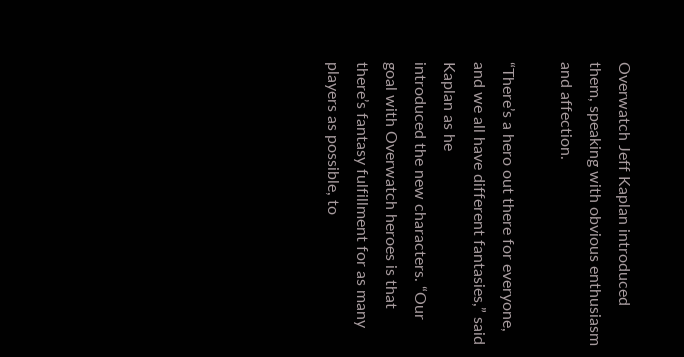Overwatch Jeff Kaplan introduced them, speaking with obvious enthusiasm and affection.

“There’s a hero out there for everyone, and we all have different fantasies,” said Kaplan as he
introduced the new characters. “Our goal with Overwatch heroes is that there’s fantasy fulfillment for as many players as possible, to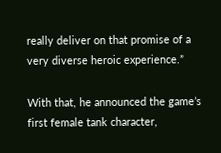really deliver on that promise of a very diverse heroic experience.”

With that, he announced the game’s first female tank character,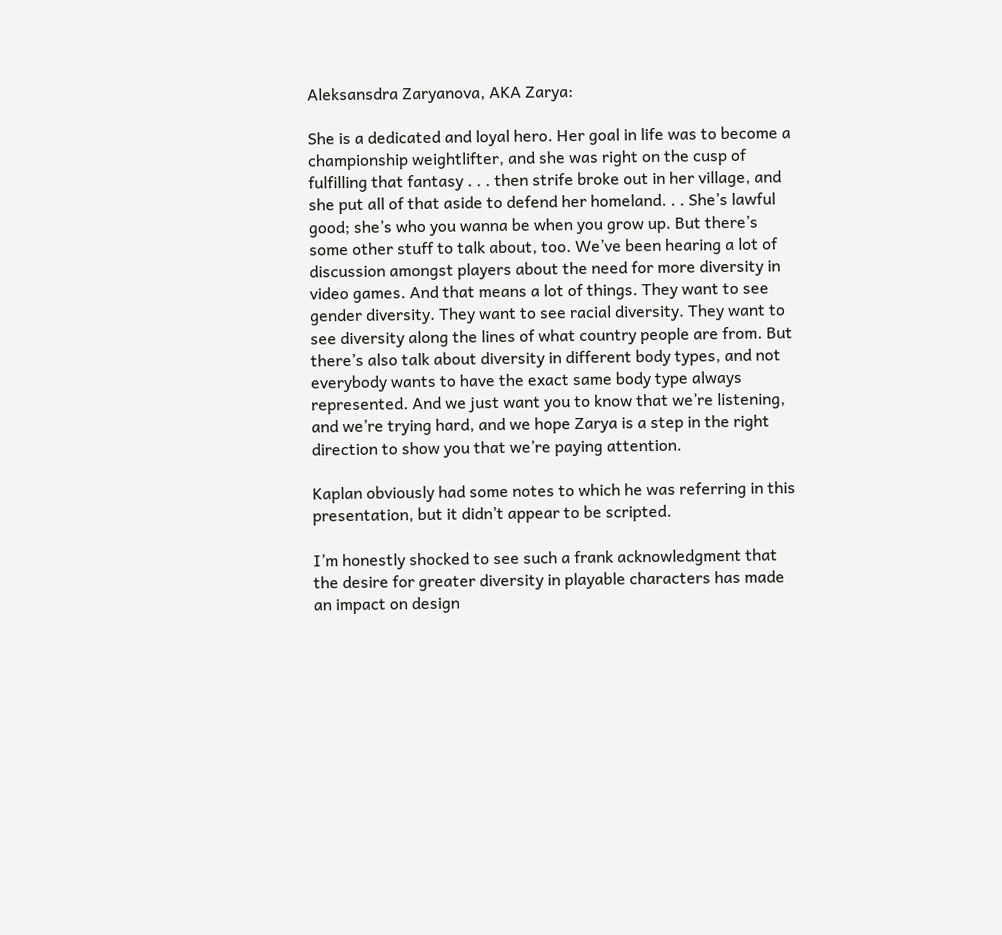Aleksansdra Zaryanova, AKA Zarya:

She is a dedicated and loyal hero. Her goal in life was to become a championship weightlifter, and she was right on the cusp of fulfilling that fantasy . . . then strife broke out in her village, and she put all of that aside to defend her homeland. . . She’s lawful good; she’s who you wanna be when you grow up. But there’s some other stuff to talk about, too. We’ve been hearing a lot of discussion amongst players about the need for more diversity in video games. And that means a lot of things. They want to see gender diversity. They want to see racial diversity. They want to see diversity along the lines of what country people are from. But there’s also talk about diversity in different body types, and not everybody wants to have the exact same body type always represented. And we just want you to know that we’re listening, and we’re trying hard, and we hope Zarya is a step in the right direction to show you that we’re paying attention.

Kaplan obviously had some notes to which he was referring in this presentation, but it didn’t appear to be scripted.

I’m honestly shocked to see such a frank acknowledgment that the desire for greater diversity in playable characters has made an impact on design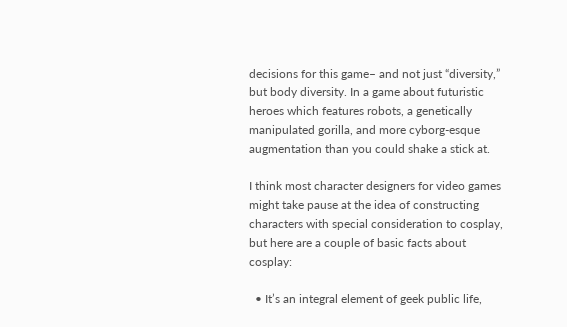decisions for this game– and not just “diversity,” but body diversity. In a game about futuristic heroes which features robots, a genetically manipulated gorilla, and more cyborg-esque augmentation than you could shake a stick at.

I think most character designers for video games might take pause at the idea of constructing
characters with special consideration to cosplay, but here are a couple of basic facts about cosplay:

  • It’s an integral element of geek public life,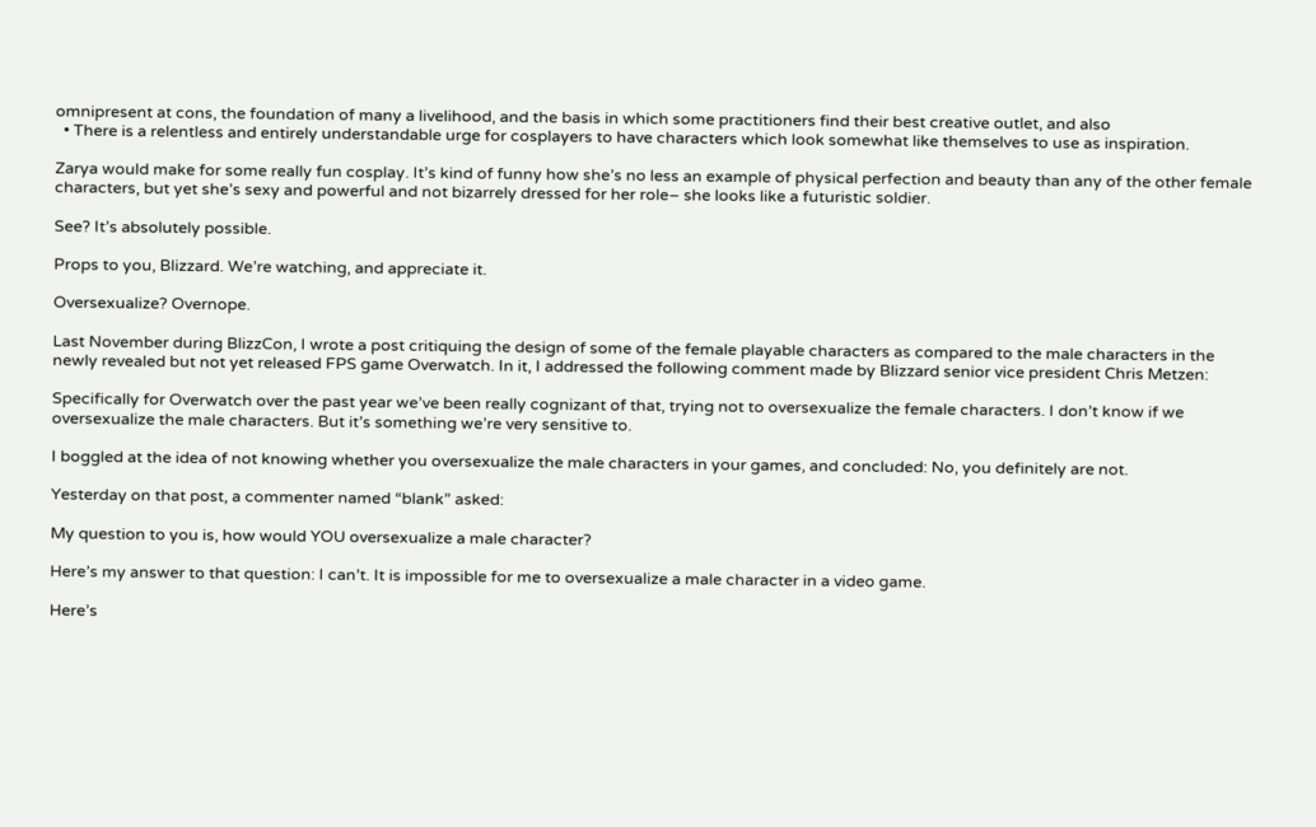omnipresent at cons, the foundation of many a livelihood, and the basis in which some practitioners find their best creative outlet, and also
  • There is a relentless and entirely understandable urge for cosplayers to have characters which look somewhat like themselves to use as inspiration.

Zarya would make for some really fun cosplay. It’s kind of funny how she’s no less an example of physical perfection and beauty than any of the other female characters, but yet she’s sexy and powerful and not bizarrely dressed for her role– she looks like a futuristic soldier.

See? It’s absolutely possible.

Props to you, Blizzard. We’re watching, and appreciate it.

Oversexualize? Overnope.

Last November during BlizzCon, I wrote a post critiquing the design of some of the female playable characters as compared to the male characters in the newly revealed but not yet released FPS game Overwatch. In it, I addressed the following comment made by Blizzard senior vice president Chris Metzen:

Specifically for Overwatch over the past year we’ve been really cognizant of that, trying not to oversexualize the female characters. I don’t know if we oversexualize the male characters. But it’s something we’re very sensitive to.

I boggled at the idea of not knowing whether you oversexualize the male characters in your games, and concluded: No, you definitely are not.

Yesterday on that post, a commenter named “blank” asked:

My question to you is, how would YOU oversexualize a male character?

Here’s my answer to that question: I can’t. It is impossible for me to oversexualize a male character in a video game.

Here’s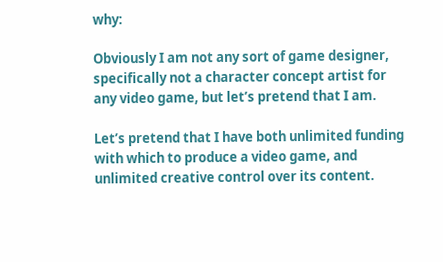why:

Obviously I am not any sort of game designer, specifically not a character concept artist for any video game, but let’s pretend that I am.

Let’s pretend that I have both unlimited funding with which to produce a video game, and unlimited creative control over its content.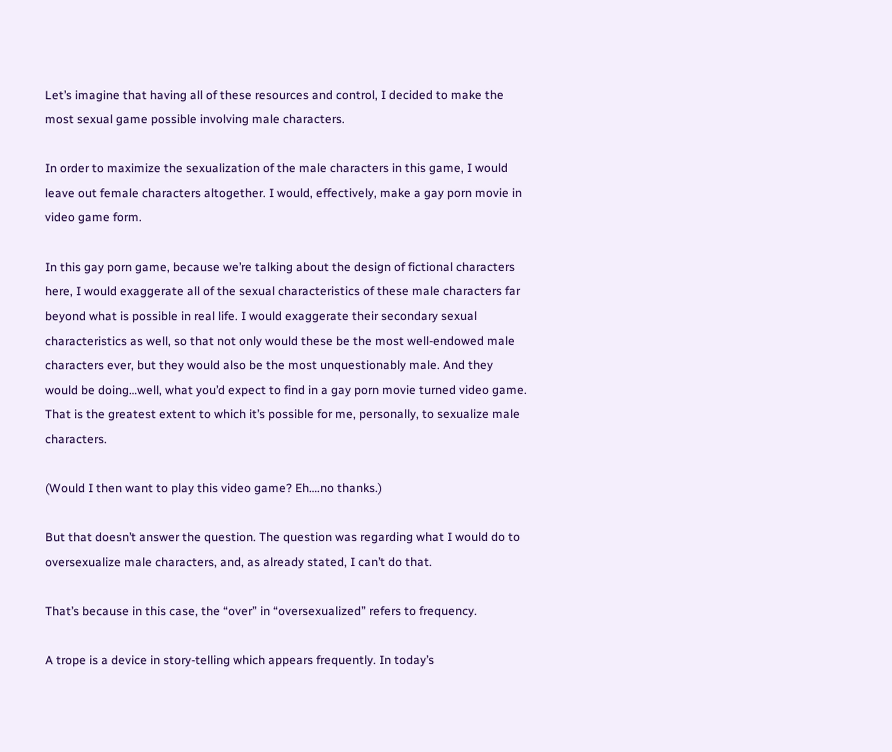Let’s imagine that having all of these resources and control, I decided to make the most sexual game possible involving male characters.

In order to maximize the sexualization of the male characters in this game, I would leave out female characters altogether. I would, effectively, make a gay porn movie in video game form.

In this gay porn game, because we’re talking about the design of fictional characters here, I would exaggerate all of the sexual characteristics of these male characters far beyond what is possible in real life. I would exaggerate their secondary sexual characteristics as well, so that not only would these be the most well-endowed male characters ever, but they would also be the most unquestionably male. And they would be doing…well, what you’d expect to find in a gay porn movie turned video game.  That is the greatest extent to which it’s possible for me, personally, to sexualize male characters.

(Would I then want to play this video game? Eh….no thanks.)

But that doesn’t answer the question. The question was regarding what I would do to oversexualize male characters, and, as already stated, I can’t do that.

That’s because in this case, the “over” in “oversexualized” refers to frequency.

A trope is a device in story-telling which appears frequently. In today’s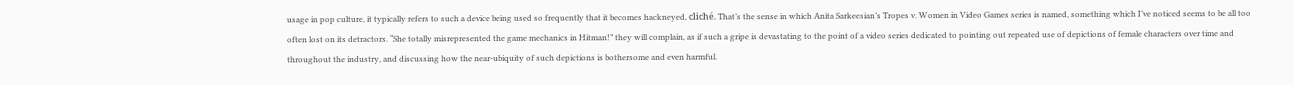usage in pop culture, it typically refers to such a device being used so frequently that it becomes hackneyed, cliché. That’s the sense in which Anita Sarkeesian’s Tropes v. Women in Video Games series is named, something which I’ve noticed seems to be all too often lost on its detractors. “She totally misrepresented the game mechanics in Hitman!” they will complain, as if such a gripe is devastating to the point of a video series dedicated to pointing out repeated use of depictions of female characters over time and throughout the industry, and discussing how the near-ubiquity of such depictions is bothersome and even harmful.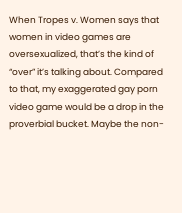When Tropes v. Women says that women in video games are oversexualized, that’s the kind of “over” it’s talking about. Compared to that, my exaggerated gay porn video game would be a drop in the proverbial bucket. Maybe the non-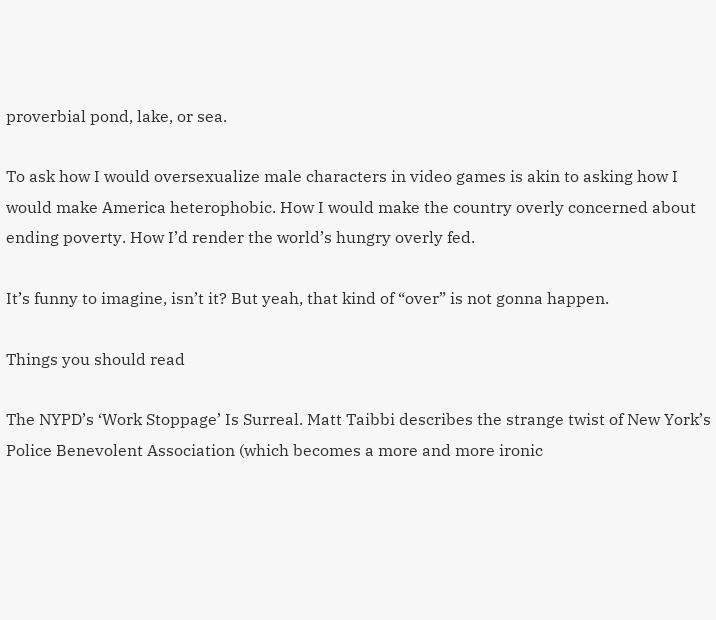proverbial pond, lake, or sea.

To ask how I would oversexualize male characters in video games is akin to asking how I would make America heterophobic. How I would make the country overly concerned about ending poverty. How I’d render the world’s hungry overly fed.

It’s funny to imagine, isn’t it? But yeah, that kind of “over” is not gonna happen.

Things you should read

The NYPD’s ‘Work Stoppage’ Is Surreal. Matt Taibbi describes the strange twist of New York’s Police Benevolent Association (which becomes a more and more ironic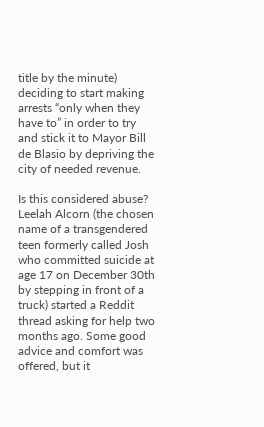title by the minute) deciding to start making arrests “only when they have to” in order to try and stick it to Mayor Bill de Blasio by depriving the city of needed revenue.

Is this considered abuse? Leelah Alcorn (the chosen name of a transgendered teen formerly called Josh who committed suicide at age 17 on December 30th by stepping in front of a truck) started a Reddit thread asking for help two months ago. Some good advice and comfort was offered, but it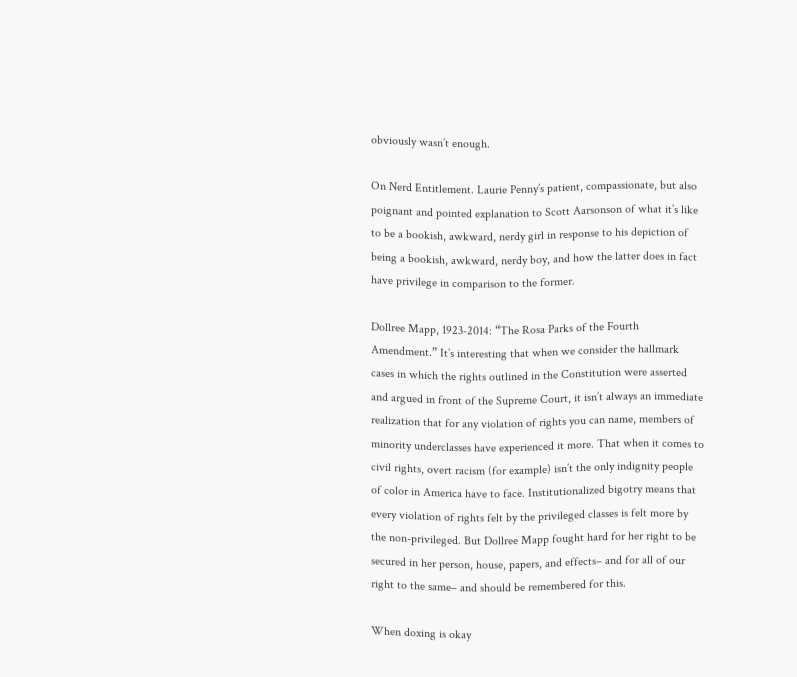obviously wasn’t enough.

On Nerd Entitlement. Laurie Penny’s patient, compassionate, but also poignant and pointed explanation to Scott Aarsonson of what it’s like to be a bookish, awkward, nerdy girl in response to his depiction of being a bookish, awkward, nerdy boy, and how the latter does in fact have privilege in comparison to the former.

Dollree Mapp, 1923-2014: “The Rosa Parks of the Fourth Amendment.” It’s interesting that when we consider the hallmark cases in which the rights outlined in the Constitution were asserted and argued in front of the Supreme Court, it isn’t always an immediate realization that for any violation of rights you can name, members of minority underclasses have experienced it more. That when it comes to civil rights, overt racism (for example) isn’t the only indignity people of color in America have to face. Institutionalized bigotry means that every violation of rights felt by the privileged classes is felt more by the non-privileged. But Dollree Mapp fought hard for her right to be secured in her person, house, papers, and effects– and for all of our right to the same– and should be remembered for this.

When doxing is okay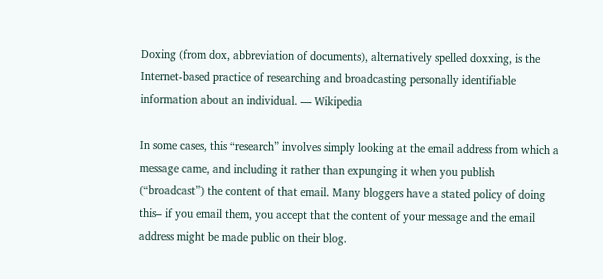Doxing (from dox, abbreviation of documents), alternatively spelled doxxing, is the Internet-based practice of researching and broadcasting personally identifiable information about an individual. — Wikipedia

In some cases, this “research” involves simply looking at the email address from which a message came, and including it rather than expunging it when you publish (“broadcast”) the content of that email. Many bloggers have a stated policy of doing this– if you email them, you accept that the content of your message and the email address might be made public on their blog.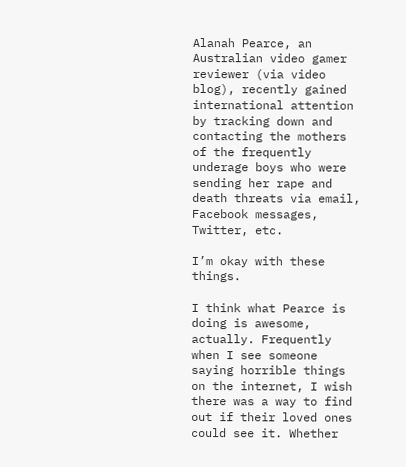Alanah Pearce, an Australian video gamer reviewer (via video blog), recently gained international attention by tracking down and contacting the mothers of the frequently underage boys who were sending her rape and death threats via email, Facebook messages, Twitter, etc.

I’m okay with these things.

I think what Pearce is doing is awesome, actually. Frequently when I see someone saying horrible things on the internet, I wish there was a way to find out if their loved ones could see it. Whether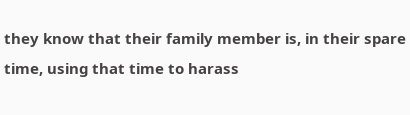they know that their family member is, in their spare time, using that time to harass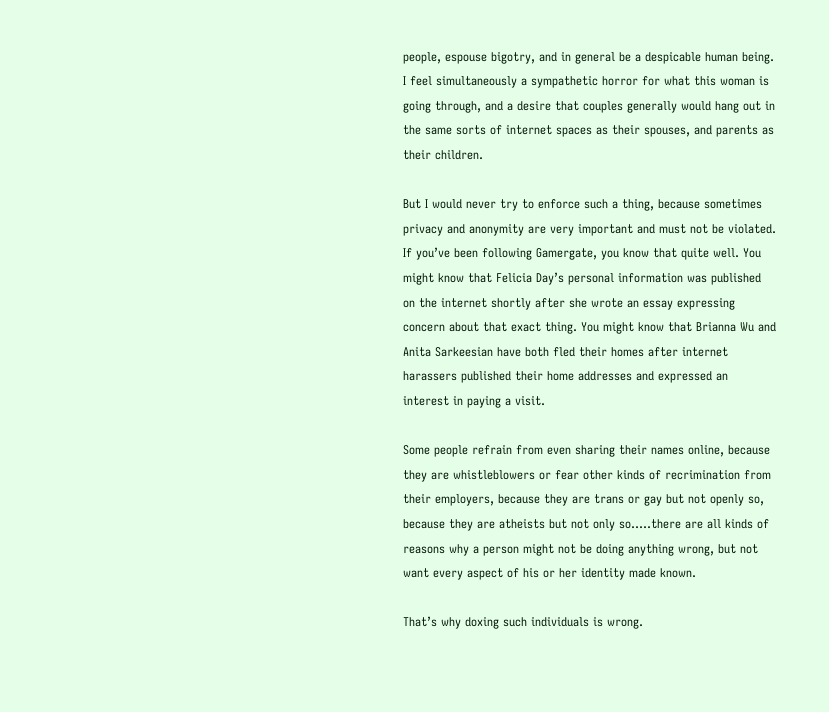people, espouse bigotry, and in general be a despicable human being. I feel simultaneously a sympathetic horror for what this woman is going through, and a desire that couples generally would hang out in the same sorts of internet spaces as their spouses, and parents as their children.

But I would never try to enforce such a thing, because sometimes privacy and anonymity are very important and must not be violated. If you’ve been following Gamergate, you know that quite well. You might know that Felicia Day’s personal information was published on the internet shortly after she wrote an essay expressing concern about that exact thing. You might know that Brianna Wu and Anita Sarkeesian have both fled their homes after internet harassers published their home addresses and expressed an interest in paying a visit.

Some people refrain from even sharing their names online, because they are whistleblowers or fear other kinds of recrimination from their employers, because they are trans or gay but not openly so, because they are atheists but not only so…..there are all kinds of reasons why a person might not be doing anything wrong, but not want every aspect of his or her identity made known.

That’s why doxing such individuals is wrong.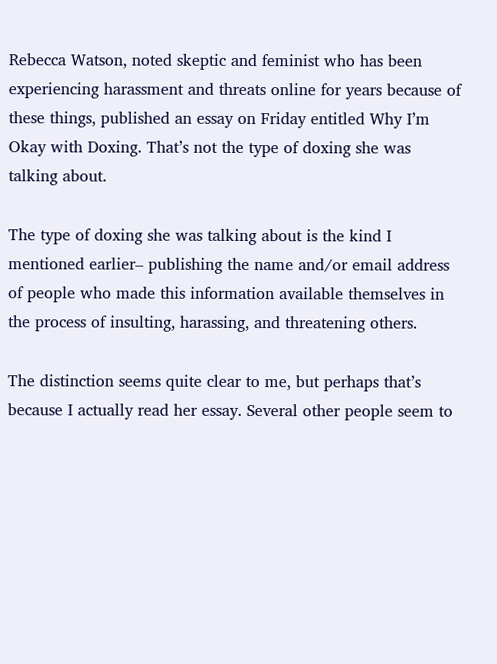Rebecca Watson, noted skeptic and feminist who has been experiencing harassment and threats online for years because of these things, published an essay on Friday entitled Why I’m Okay with Doxing. That’s not the type of doxing she was talking about.

The type of doxing she was talking about is the kind I mentioned earlier– publishing the name and/or email address of people who made this information available themselves in the process of insulting, harassing, and threatening others.

The distinction seems quite clear to me, but perhaps that’s because I actually read her essay. Several other people seem to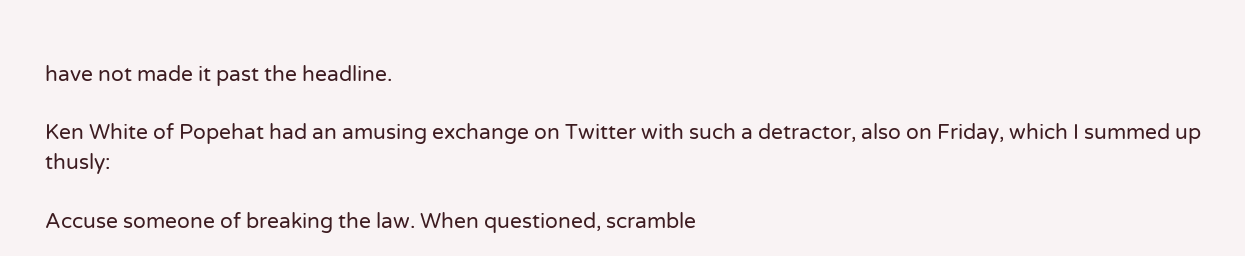have not made it past the headline.

Ken White of Popehat had an amusing exchange on Twitter with such a detractor, also on Friday, which I summed up thusly:

Accuse someone of breaking the law. When questioned, scramble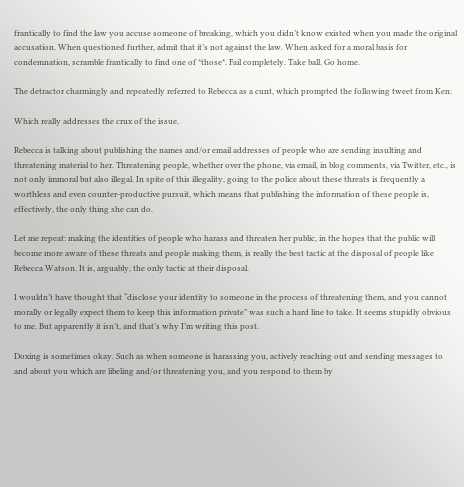frantically to find the law you accuse someone of breaking, which you didn’t know existed when you made the original accusation. When questioned further, admit that it’s not against the law. When asked for a moral basis for condemnation, scramble frantically to find one of *those*. Fail completely. Take ball. Go home.

The detractor charmingly and repeatedly referred to Rebecca as a cunt, which prompted the following tweet from Ken:

Which really addresses the crux of the issue.

Rebecca is talking about publishing the names and/or email addresses of people who are sending insulting and threatening material to her. Threatening people, whether over the phone, via email, in blog comments, via Twitter, etc., is not only immoral but also illegal. In spite of this illegality, going to the police about these threats is frequently a worthless and even counter-productive pursuit, which means that publishing the information of these people is, effectively, the only thing she can do.

Let me repeat: making the identities of people who harass and threaten her public, in the hopes that the public will become more aware of these threats and people making them, is really the best tactic at the disposal of people like Rebecca Watson. It is, arguably, the only tactic at their disposal.

I wouldn’t have thought that “disclose your identity to someone in the process of threatening them, and you cannot morally or legally expect them to keep this information private” was such a hard line to take. It seems stupidly obvious to me. But apparently it isn’t, and that’s why I’m writing this post.

Doxing is sometimes okay. Such as when someone is harassing you, actively reaching out and sending messages to and about you which are libeling and/or threatening you, and you respond to them by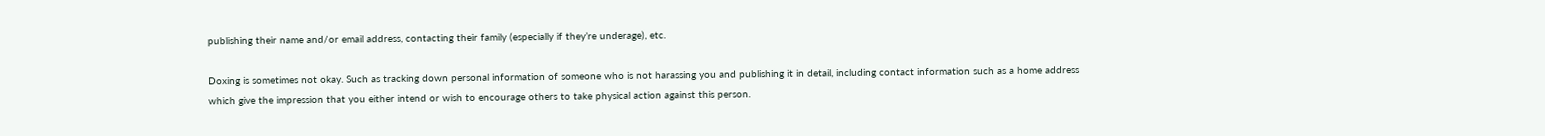publishing their name and/or email address, contacting their family (especially if they’re underage), etc.

Doxing is sometimes not okay. Such as tracking down personal information of someone who is not harassing you and publishing it in detail, including contact information such as a home address which give the impression that you either intend or wish to encourage others to take physical action against this person.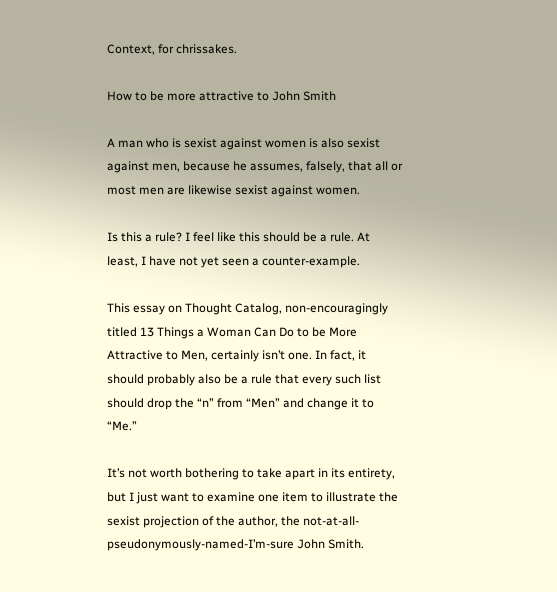Context, for chrissakes.

How to be more attractive to John Smith

A man who is sexist against women is also sexist against men, because he assumes, falsely, that all or most men are likewise sexist against women.

Is this a rule? I feel like this should be a rule. At least, I have not yet seen a counter-example.

This essay on Thought Catalog, non-encouragingly titled 13 Things a Woman Can Do to be More Attractive to Men, certainly isn’t one. In fact, it should probably also be a rule that every such list should drop the “n” from “Men” and change it to “Me.”

It’s not worth bothering to take apart in its entirety, but I just want to examine one item to illustrate the sexist projection of the author, the not-at-all-pseudonymously-named-I’m-sure John Smith.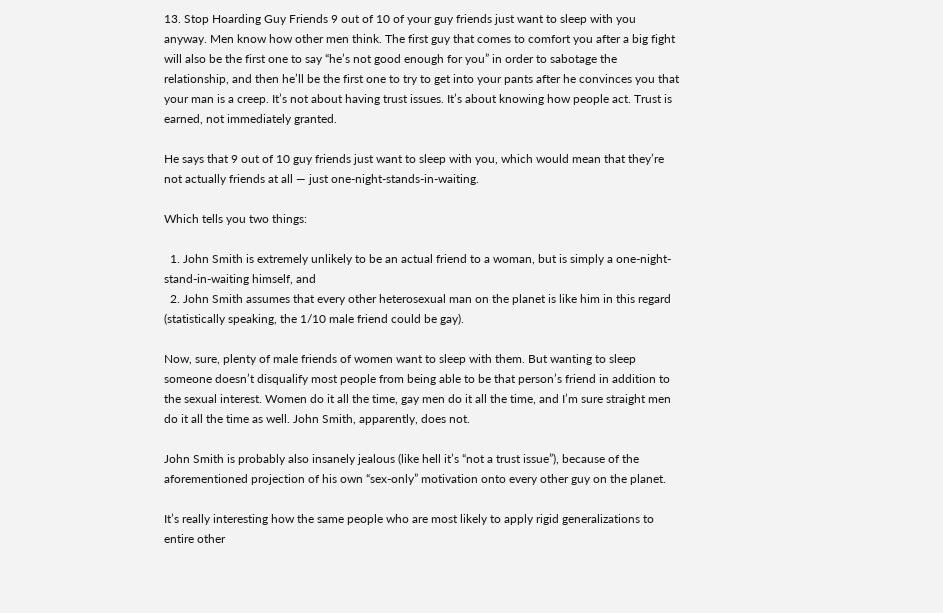13. Stop Hoarding Guy Friends 9 out of 10 of your guy friends just want to sleep with you anyway. Men know how other men think. The first guy that comes to comfort you after a big fight will also be the first one to say “he’s not good enough for you” in order to sabotage the relationship, and then he’ll be the first one to try to get into your pants after he convinces you that your man is a creep. It’s not about having trust issues. It’s about knowing how people act. Trust is earned, not immediately granted.

He says that 9 out of 10 guy friends just want to sleep with you, which would mean that they’re not actually friends at all — just one-night-stands-in-waiting.

Which tells you two things:

  1. John Smith is extremely unlikely to be an actual friend to a woman, but is simply a one-night-stand-in-waiting himself, and
  2. John Smith assumes that every other heterosexual man on the planet is like him in this regard (statistically speaking, the 1/10 male friend could be gay).

Now, sure, plenty of male friends of women want to sleep with them. But wanting to sleep someone doesn’t disqualify most people from being able to be that person’s friend in addition to the sexual interest. Women do it all the time, gay men do it all the time, and I’m sure straight men do it all the time as well. John Smith, apparently, does not.

John Smith is probably also insanely jealous (like hell it’s “not a trust issue”), because of the aforementioned projection of his own “sex-only” motivation onto every other guy on the planet.

It’s really interesting how the same people who are most likely to apply rigid generalizations to entire other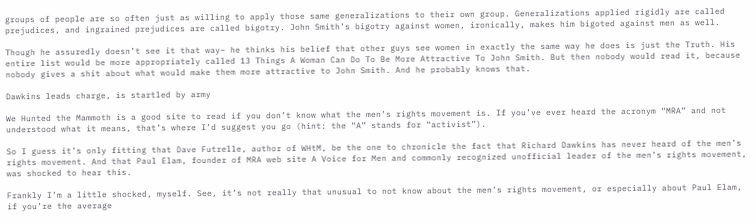groups of people are so often just as willing to apply those same generalizations to their own group. Generalizations applied rigidly are called prejudices, and ingrained prejudices are called bigotry. John Smith’s bigotry against women, ironically, makes him bigoted against men as well.

Though he assuredly doesn’t see it that way– he thinks his belief that other guys see women in exactly the same way he does is just the Truth. His entire list would be more appropriately called 13 Things A Woman Can Do To Be More Attractive To John Smith. But then nobody would read it, because nobody gives a shit about what would make them more attractive to John Smith. And he probably knows that.

Dawkins leads charge, is startled by army

We Hunted the Mammoth is a good site to read if you don’t know what the men’s rights movement is. If you’ve ever heard the acronym “MRA” and not understood what it means, that’s where I’d suggest you go (hint: the “A” stands for “activist”).

So I guess it’s only fitting that Dave Futrelle, author of WHtM, be the one to chronicle the fact that Richard Dawkins has never heard of the men’s rights movement. And that Paul Elam, founder of MRA web site A Voice for Men and commonly recognized unofficial leader of the men’s rights movement, was shocked to hear this.

Frankly I’m a little shocked, myself. See, it’s not really that unusual to not know about the men’s rights movement, or especially about Paul Elam, if you’re the average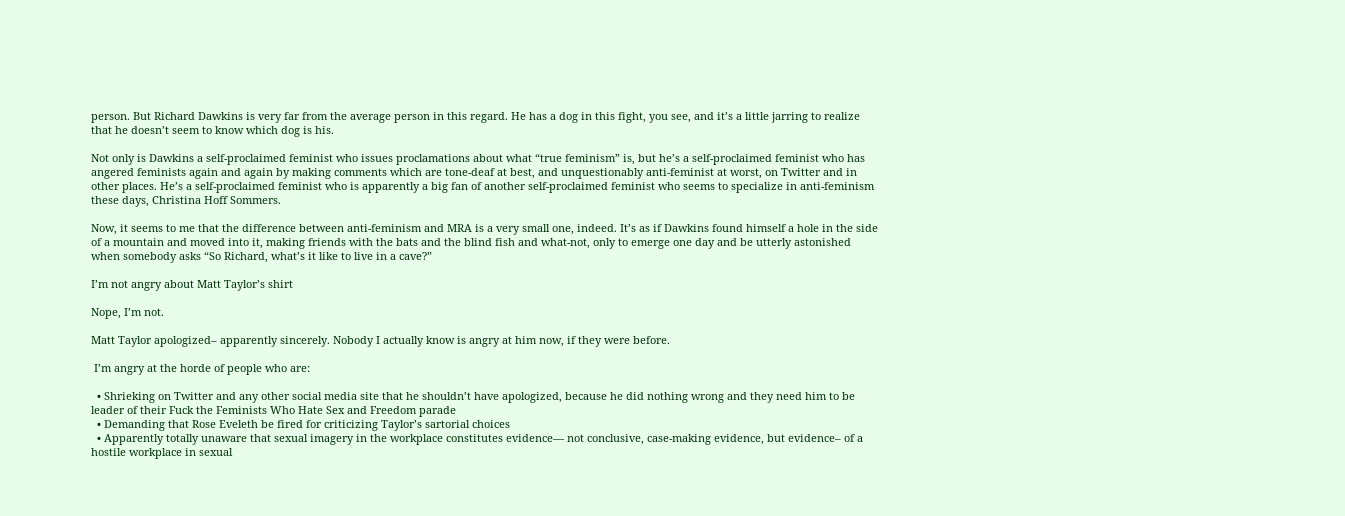person. But Richard Dawkins is very far from the average person in this regard. He has a dog in this fight, you see, and it’s a little jarring to realize that he doesn’t seem to know which dog is his.

Not only is Dawkins a self-proclaimed feminist who issues proclamations about what “true feminism” is, but he’s a self-proclaimed feminist who has angered feminists again and again by making comments which are tone-deaf at best, and unquestionably anti-feminist at worst, on Twitter and in other places. He’s a self-proclaimed feminist who is apparently a big fan of another self-proclaimed feminist who seems to specialize in anti-feminism these days, Christina Hoff Sommers.

Now, it seems to me that the difference between anti-feminism and MRA is a very small one, indeed. It’s as if Dawkins found himself a hole in the side of a mountain and moved into it, making friends with the bats and the blind fish and what-not, only to emerge one day and be utterly astonished when somebody asks “So Richard, what’s it like to live in a cave?”

I’m not angry about Matt Taylor’s shirt

Nope, I’m not.

Matt Taylor apologized– apparently sincerely. Nobody I actually know is angry at him now, if they were before.

 I’m angry at the horde of people who are:

  • Shrieking on Twitter and any other social media site that he shouldn’t have apologized, because he did nothing wrong and they need him to be leader of their Fuck the Feminists Who Hate Sex and Freedom parade
  • Demanding that Rose Eveleth be fired for criticizing Taylor’s sartorial choices
  • Apparently totally unaware that sexual imagery in the workplace constitutes evidence— not conclusive, case-making evidence, but evidence– of a hostile workplace in sexual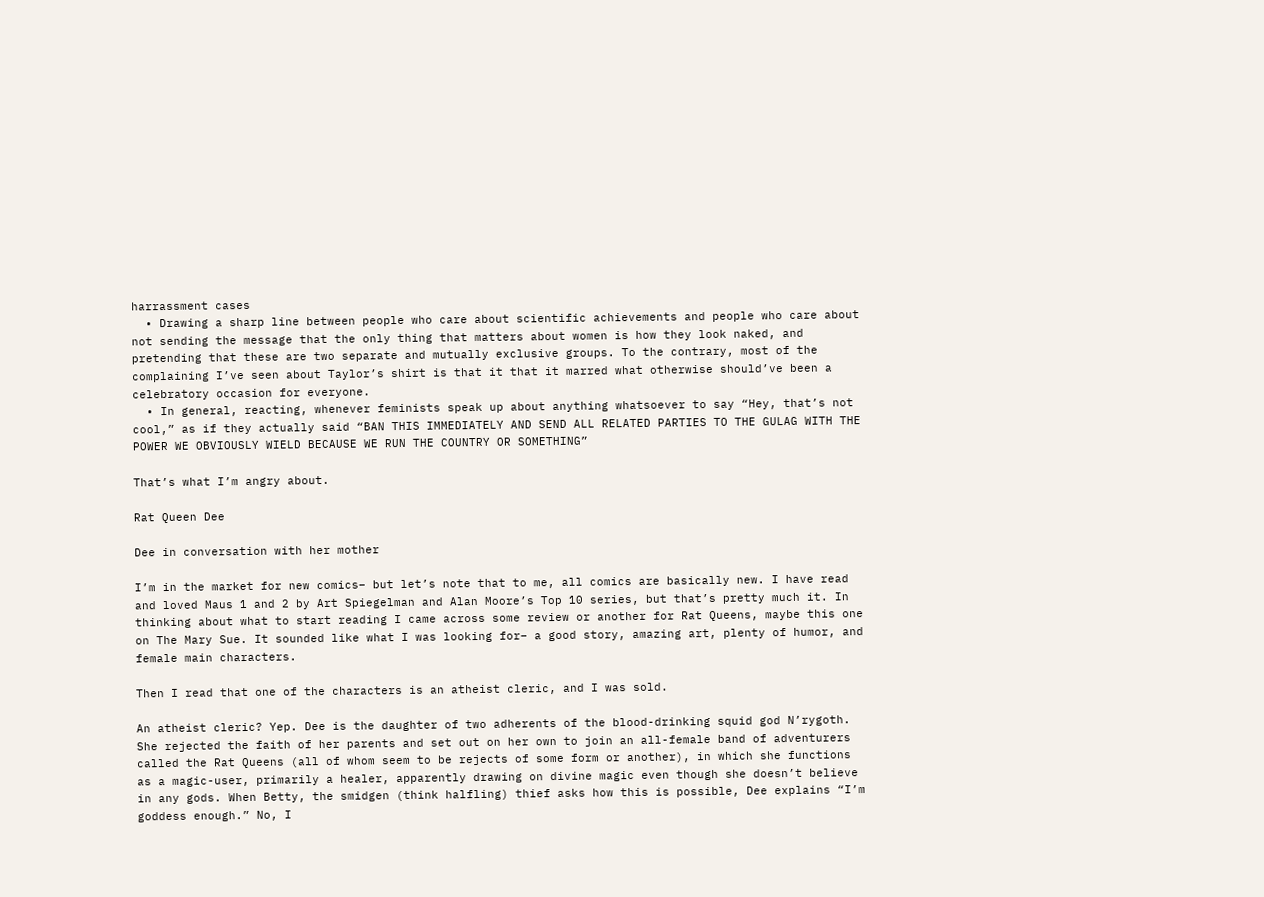harrassment cases
  • Drawing a sharp line between people who care about scientific achievements and people who care about not sending the message that the only thing that matters about women is how they look naked, and pretending that these are two separate and mutually exclusive groups. To the contrary, most of the complaining I’ve seen about Taylor’s shirt is that it that it marred what otherwise should’ve been a celebratory occasion for everyone.
  • In general, reacting, whenever feminists speak up about anything whatsoever to say “Hey, that’s not cool,” as if they actually said “BAN THIS IMMEDIATELY AND SEND ALL RELATED PARTIES TO THE GULAG WITH THE POWER WE OBVIOUSLY WIELD BECAUSE WE RUN THE COUNTRY OR SOMETHING”

That’s what I’m angry about.

Rat Queen Dee

Dee in conversation with her mother

I’m in the market for new comics– but let’s note that to me, all comics are basically new. I have read and loved Maus 1 and 2 by Art Spiegelman and Alan Moore’s Top 10 series, but that’s pretty much it. In thinking about what to start reading I came across some review or another for Rat Queens, maybe this one on The Mary Sue. It sounded like what I was looking for– a good story, amazing art, plenty of humor, and female main characters.

Then I read that one of the characters is an atheist cleric, and I was sold.

An atheist cleric? Yep. Dee is the daughter of two adherents of the blood-drinking squid god N’rygoth. She rejected the faith of her parents and set out on her own to join an all-female band of adventurers called the Rat Queens (all of whom seem to be rejects of some form or another), in which she functions as a magic-user, primarily a healer, apparently drawing on divine magic even though she doesn’t believe in any gods. When Betty, the smidgen (think halfling) thief asks how this is possible, Dee explains “I’m goddess enough.” No, I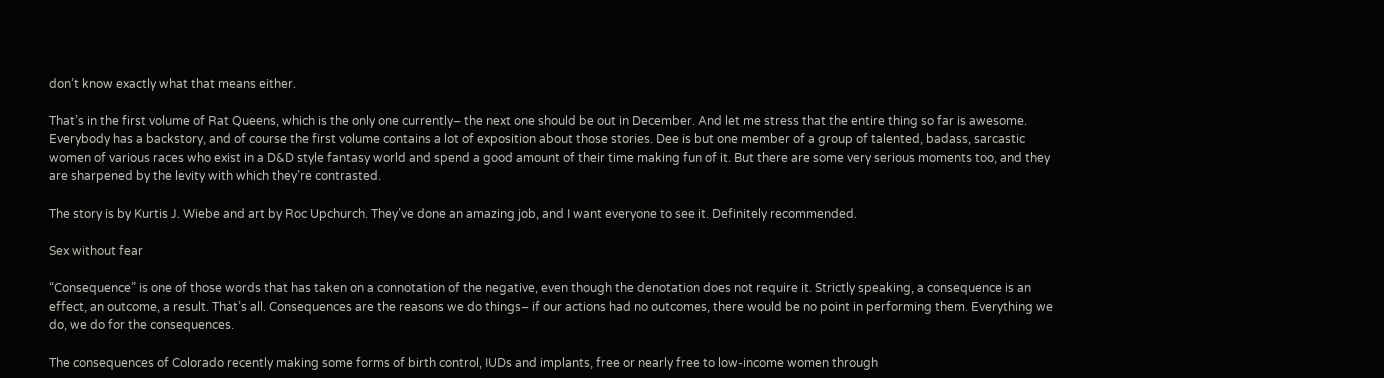don’t know exactly what that means either.

That’s in the first volume of Rat Queens, which is the only one currently– the next one should be out in December. And let me stress that the entire thing so far is awesome. Everybody has a backstory, and of course the first volume contains a lot of exposition about those stories. Dee is but one member of a group of talented, badass, sarcastic women of various races who exist in a D&D style fantasy world and spend a good amount of their time making fun of it. But there are some very serious moments too, and they are sharpened by the levity with which they’re contrasted.

The story is by Kurtis J. Wiebe and art by Roc Upchurch. They’ve done an amazing job, and I want everyone to see it. Definitely recommended.

Sex without fear

“Consequence” is one of those words that has taken on a connotation of the negative, even though the denotation does not require it. Strictly speaking, a consequence is an effect, an outcome, a result. That’s all. Consequences are the reasons we do things– if our actions had no outcomes, there would be no point in performing them. Everything we do, we do for the consequences.

The consequences of Colorado recently making some forms of birth control, IUDs and implants, free or nearly free to low-income women through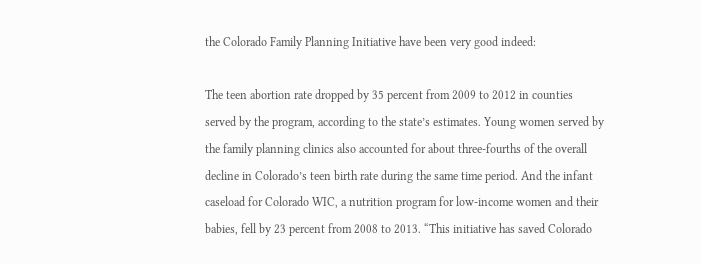the Colorado Family Planning Initiative have been very good indeed:

The teen abortion rate dropped by 35 percent from 2009 to 2012 in counties served by the program, according to the state’s estimates. Young women served by the family planning clinics also accounted for about three-fourths of the overall decline in Colorado’s teen birth rate during the same time period. And the infant caseload for Colorado WIC, a nutrition program for low-income women and their babies, fell by 23 percent from 2008 to 2013. “This initiative has saved Colorado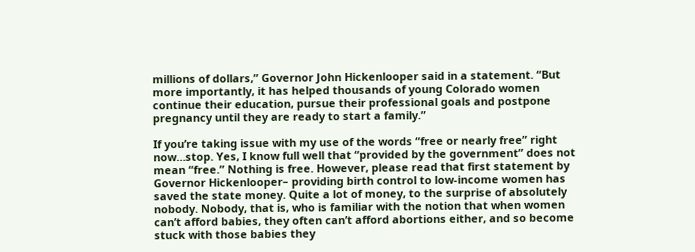millions of dollars,” Governor John Hickenlooper said in a statement. “But more importantly, it has helped thousands of young Colorado women continue their education, pursue their professional goals and postpone pregnancy until they are ready to start a family.”

If you’re taking issue with my use of the words “free or nearly free” right now…stop. Yes, I know full well that “provided by the government” does not mean “free.” Nothing is free. However, please read that first statement by Governor Hickenlooper– providing birth control to low-income women has saved the state money. Quite a lot of money, to the surprise of absolutely nobody. Nobody, that is, who is familiar with the notion that when women can’t afford babies, they often can’t afford abortions either, and so become stuck with those babies they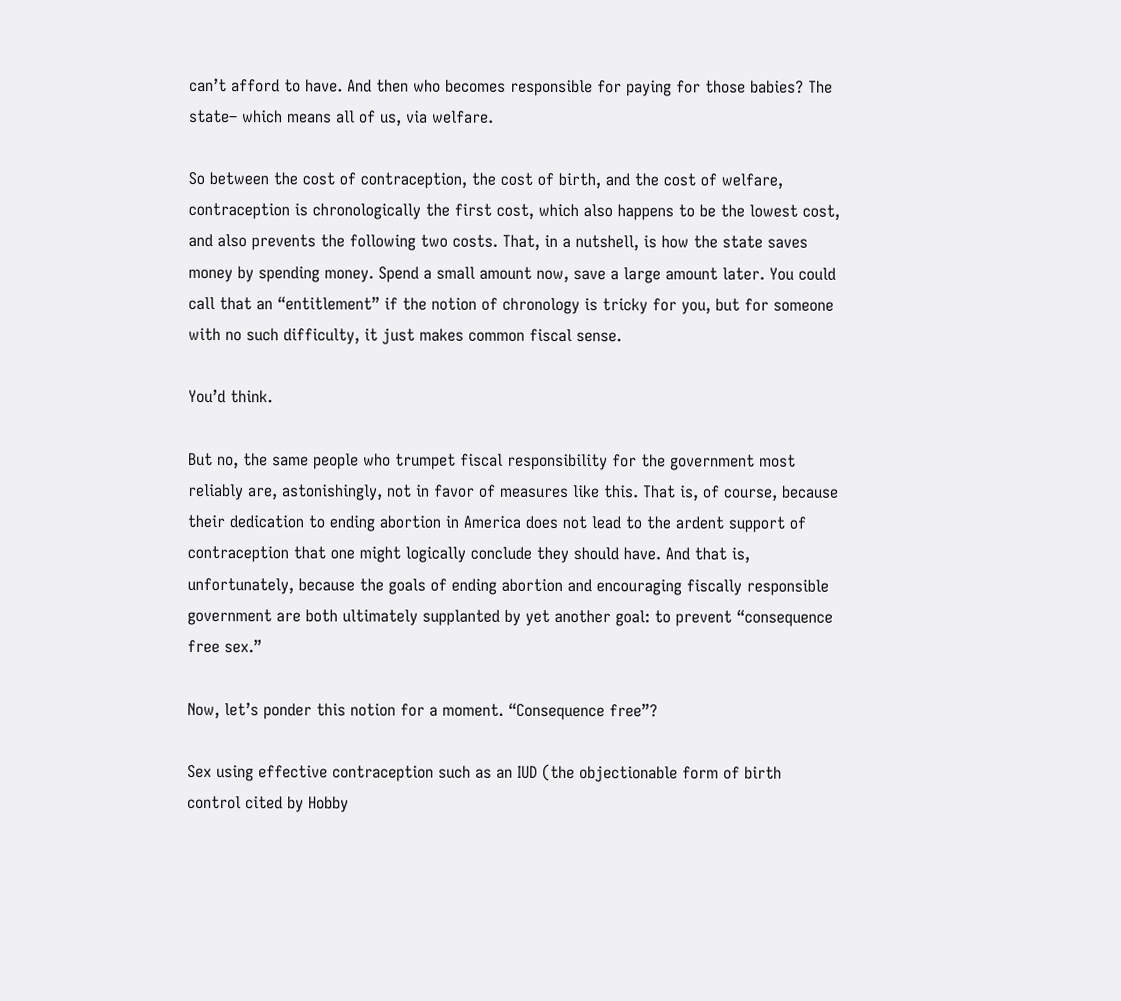can’t afford to have. And then who becomes responsible for paying for those babies? The state– which means all of us, via welfare.

So between the cost of contraception, the cost of birth, and the cost of welfare, contraception is chronologically the first cost, which also happens to be the lowest cost, and also prevents the following two costs. That, in a nutshell, is how the state saves money by spending money. Spend a small amount now, save a large amount later. You could call that an “entitlement” if the notion of chronology is tricky for you, but for someone with no such difficulty, it just makes common fiscal sense.

You’d think.

But no, the same people who trumpet fiscal responsibility for the government most reliably are, astonishingly, not in favor of measures like this. That is, of course, because their dedication to ending abortion in America does not lead to the ardent support of contraception that one might logically conclude they should have. And that is, unfortunately, because the goals of ending abortion and encouraging fiscally responsible government are both ultimately supplanted by yet another goal: to prevent “consequence free sex.”

Now, let’s ponder this notion for a moment. “Consequence free”?

Sex using effective contraception such as an IUD (the objectionable form of birth control cited by Hobby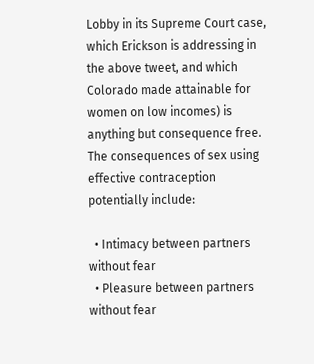Lobby in its Supreme Court case, which Erickson is addressing in the above tweet, and which Colorado made attainable for women on low incomes) is anything but consequence free. The consequences of sex using effective contraception potentially include:

  • Intimacy between partners without fear
  • Pleasure between partners without fear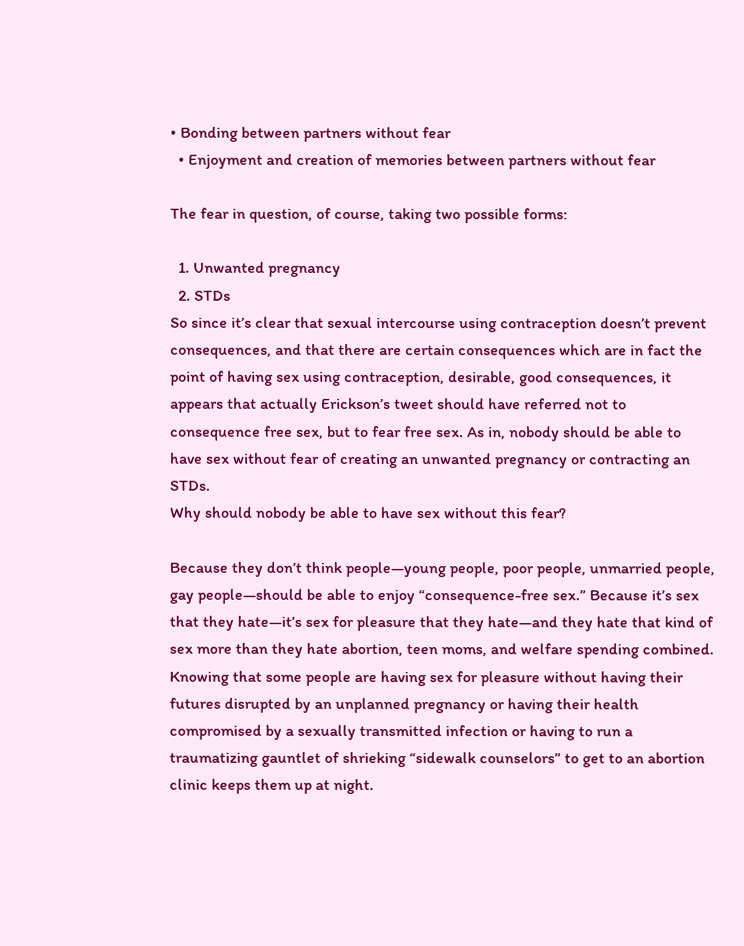• Bonding between partners without fear
  • Enjoyment and creation of memories between partners without fear

The fear in question, of course, taking two possible forms:

  1. Unwanted pregnancy
  2. STDs
So since it’s clear that sexual intercourse using contraception doesn’t prevent consequences, and that there are certain consequences which are in fact the point of having sex using contraception, desirable, good consequences, it appears that actually Erickson’s tweet should have referred not to consequence free sex, but to fear free sex. As in, nobody should be able to have sex without fear of creating an unwanted pregnancy or contracting an STDs.
Why should nobody be able to have sex without this fear?

Because they don’t think people—young people, poor people, unmarried people, gay people—should be able to enjoy “consequence-free sex.” Because it’s sex that they hate—it’s sex for pleasure that they hate—and they hate that kind of sex more than they hate abortion, teen moms, and welfare spending combined. Knowing that some people are having sex for pleasure without having their futures disrupted by an unplanned pregnancy or having their health compromised by a sexually transmitted infection or having to run a traumatizing gauntlet of shrieking “sidewalk counselors” to get to an abortion clinic keeps them up at night.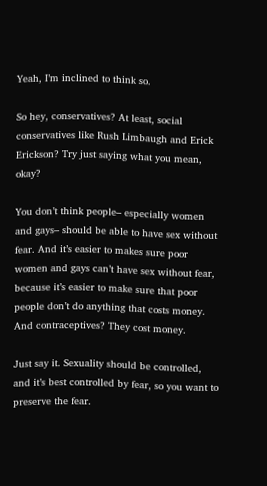Yeah, I’m inclined to think so.

So hey, conservatives? At least, social conservatives like Rush Limbaugh and Erick Erickson? Try just saying what you mean, okay?

You don’t think people– especially women and gays– should be able to have sex without fear. And it’s easier to makes sure poor women and gays can’t have sex without fear, because it’s easier to make sure that poor people don’t do anything that costs money. And contraceptives? They cost money.

Just say it. Sexuality should be controlled, and it’s best controlled by fear, so you want to preserve the fear.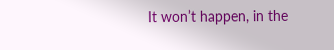It won’t happen, in the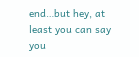end…but hey, at least you can say you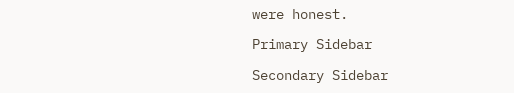were honest.

Primary Sidebar

Secondary Sidebar